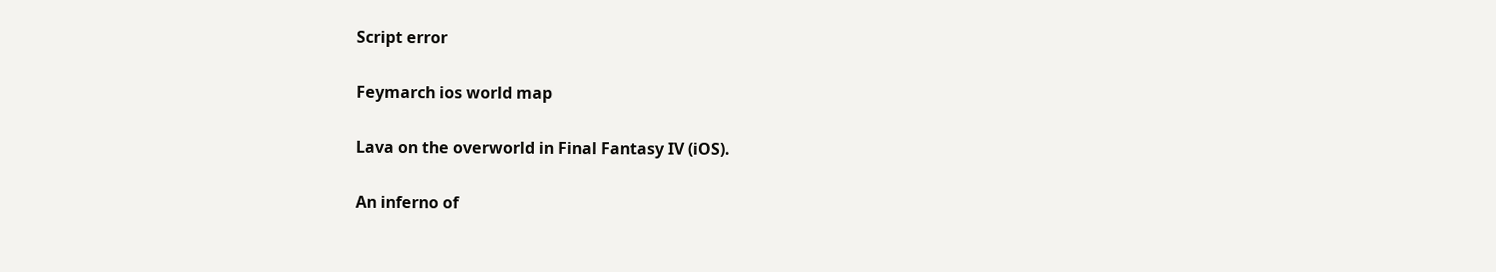Script error

Feymarch ios world map

Lava on the overworld in Final Fantasy IV (iOS).

An inferno of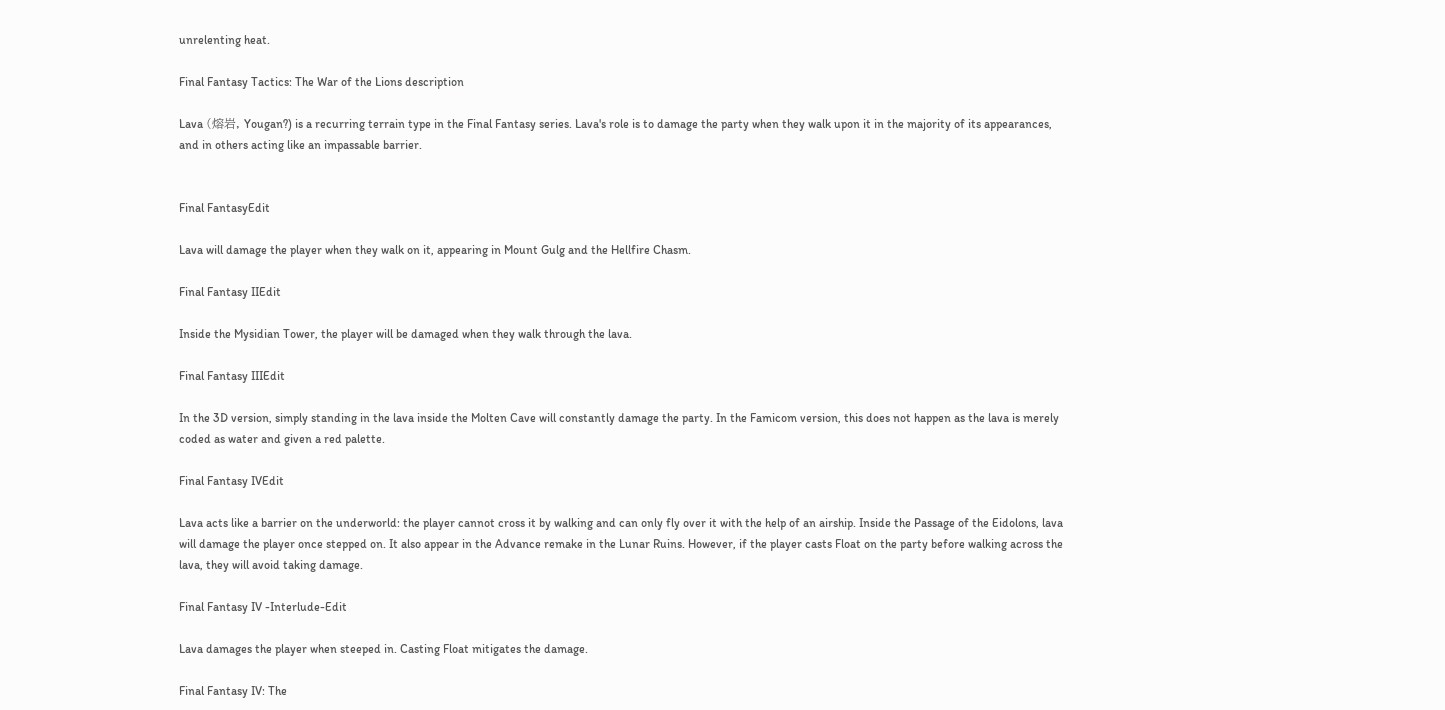unrelenting heat.

Final Fantasy Tactics: The War of the Lions description

Lava (熔岩, Yougan?) is a recurring terrain type in the Final Fantasy series. Lava's role is to damage the party when they walk upon it in the majority of its appearances, and in others acting like an impassable barrier.


Final FantasyEdit

Lava will damage the player when they walk on it, appearing in Mount Gulg and the Hellfire Chasm.

Final Fantasy IIEdit

Inside the Mysidian Tower, the player will be damaged when they walk through the lava.

Final Fantasy IIIEdit

In the 3D version, simply standing in the lava inside the Molten Cave will constantly damage the party. In the Famicom version, this does not happen as the lava is merely coded as water and given a red palette.

Final Fantasy IVEdit

Lava acts like a barrier on the underworld: the player cannot cross it by walking and can only fly over it with the help of an airship. Inside the Passage of the Eidolons, lava will damage the player once stepped on. It also appear in the Advance remake in the Lunar Ruins. However, if the player casts Float on the party before walking across the lava, they will avoid taking damage.

Final Fantasy IV -Interlude-Edit

Lava damages the player when steeped in. Casting Float mitigates the damage.

Final Fantasy IV: The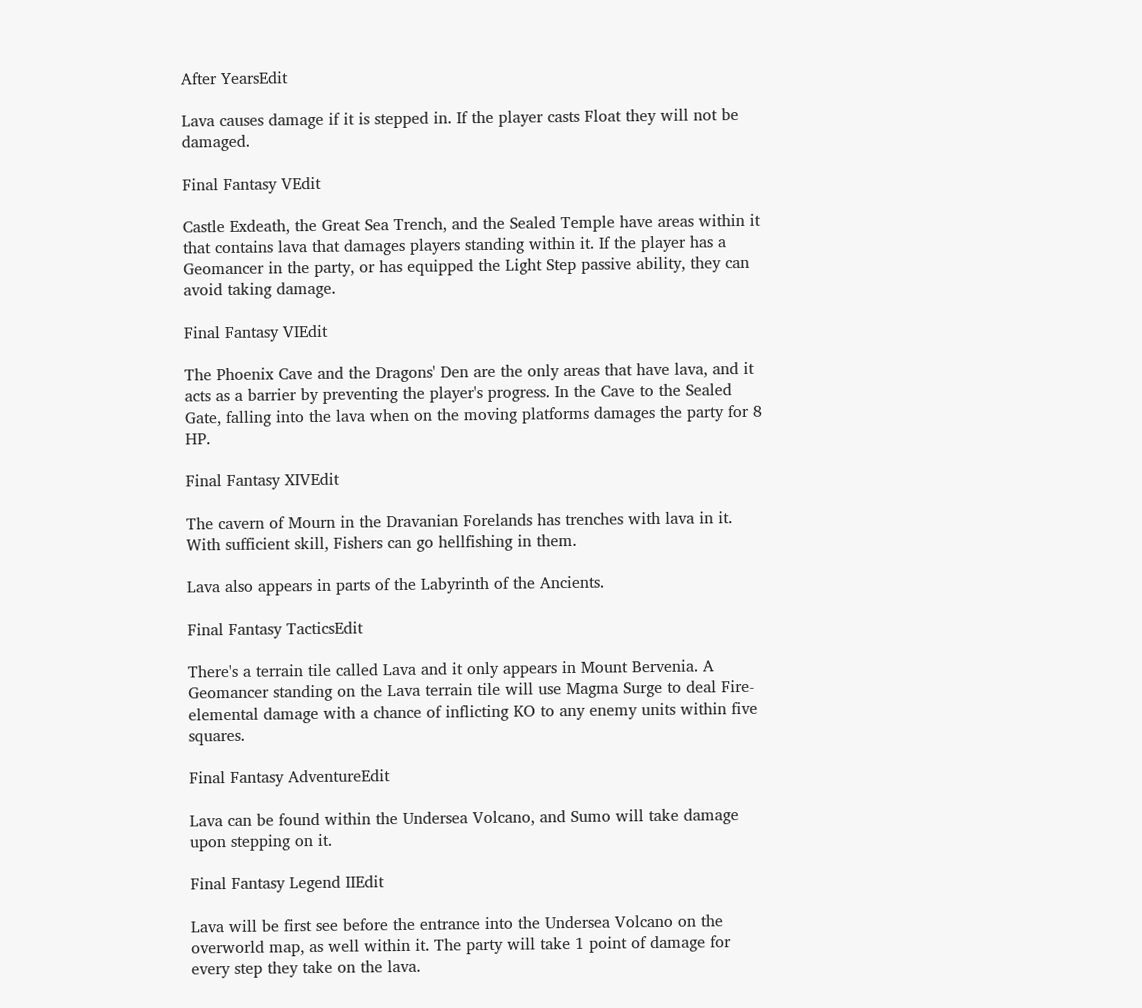After YearsEdit

Lava causes damage if it is stepped in. If the player casts Float they will not be damaged.

Final Fantasy VEdit

Castle Exdeath, the Great Sea Trench, and the Sealed Temple have areas within it that contains lava that damages players standing within it. If the player has a Geomancer in the party, or has equipped the Light Step passive ability, they can avoid taking damage.

Final Fantasy VIEdit

The Phoenix Cave and the Dragons' Den are the only areas that have lava, and it acts as a barrier by preventing the player's progress. In the Cave to the Sealed Gate, falling into the lava when on the moving platforms damages the party for 8 HP.

Final Fantasy XIVEdit

The cavern of Mourn in the Dravanian Forelands has trenches with lava in it. With sufficient skill, Fishers can go hellfishing in them.

Lava also appears in parts of the Labyrinth of the Ancients.

Final Fantasy TacticsEdit

There's a terrain tile called Lava and it only appears in Mount Bervenia. A Geomancer standing on the Lava terrain tile will use Magma Surge to deal Fire-elemental damage with a chance of inflicting KO to any enemy units within five squares.

Final Fantasy AdventureEdit

Lava can be found within the Undersea Volcano, and Sumo will take damage upon stepping on it.

Final Fantasy Legend IIEdit

Lava will be first see before the entrance into the Undersea Volcano on the overworld map, as well within it. The party will take 1 point of damage for every step they take on the lava.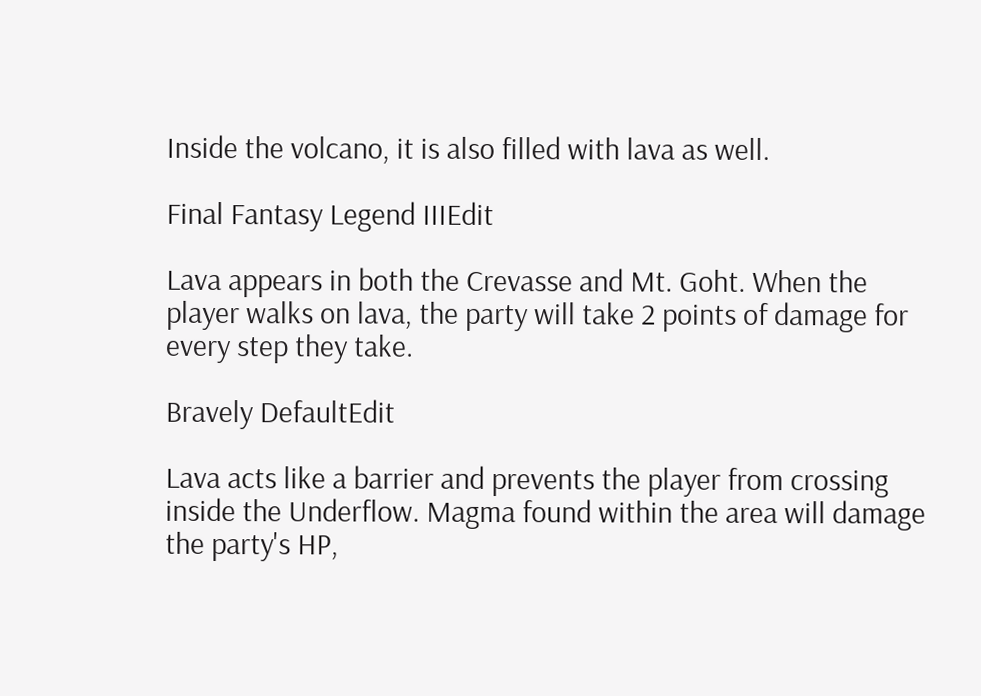Inside the volcano, it is also filled with lava as well.

Final Fantasy Legend IIIEdit

Lava appears in both the Crevasse and Mt. Goht. When the player walks on lava, the party will take 2 points of damage for every step they take.

Bravely DefaultEdit

Lava acts like a barrier and prevents the player from crossing inside the Underflow. Magma found within the area will damage the party's HP,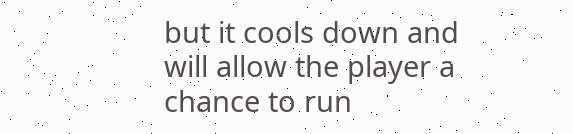but it cools down and will allow the player a chance to run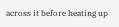across it before heating up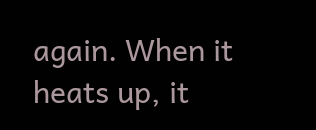again. When it heats up, it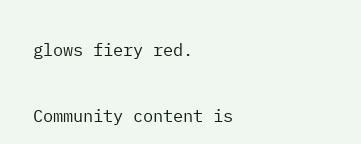glows fiery red.


Community content is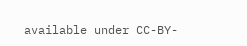available under CC-BY-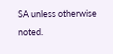SA unless otherwise noted.